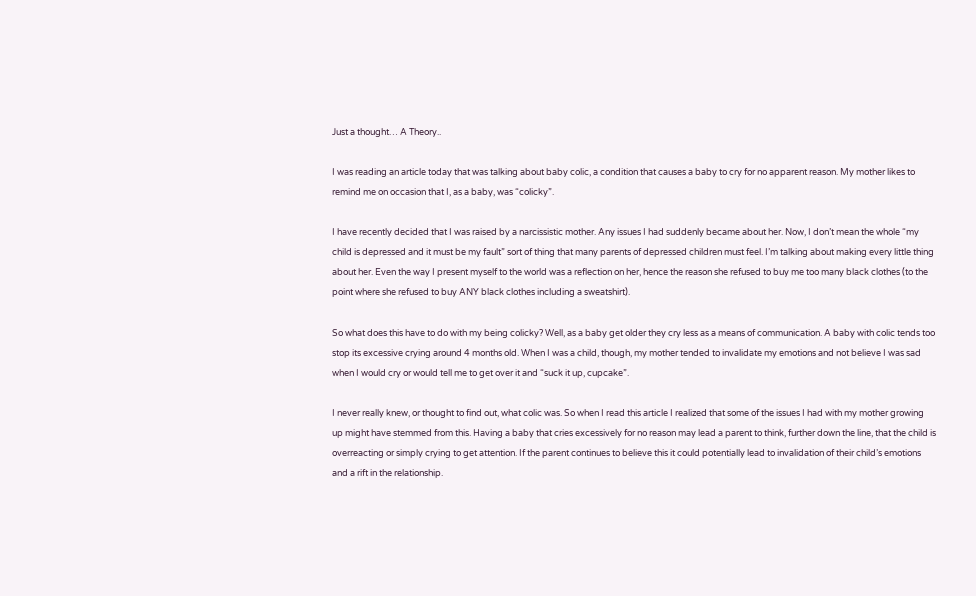Just a thought… A Theory..

I was reading an article today that was talking about baby colic, a condition that causes a baby to cry for no apparent reason. My mother likes to remind me on occasion that I, as a baby, was “colicky”.

I have recently decided that I was raised by a narcissistic mother. Any issues I had suddenly became about her. Now, I don’t mean the whole “my child is depressed and it must be my fault” sort of thing that many parents of depressed children must feel. I’m talking about making every little thing about her. Even the way I present myself to the world was a reflection on her, hence the reason she refused to buy me too many black clothes (to the point where she refused to buy ANY black clothes including a sweatshirt).

So what does this have to do with my being colicky? Well, as a baby get older they cry less as a means of communication. A baby with colic tends too stop its excessive crying around 4 months old. When I was a child, though, my mother tended to invalidate my emotions and not believe I was sad when I would cry or would tell me to get over it and “suck it up, cupcake”.

I never really knew, or thought to find out, what colic was. So when I read this article I realized that some of the issues I had with my mother growing up might have stemmed from this. Having a baby that cries excessively for no reason may lead a parent to think, further down the line, that the child is overreacting or simply crying to get attention. If the parent continues to believe this it could potentially lead to invalidation of their child’s emotions and a rift in the relationship.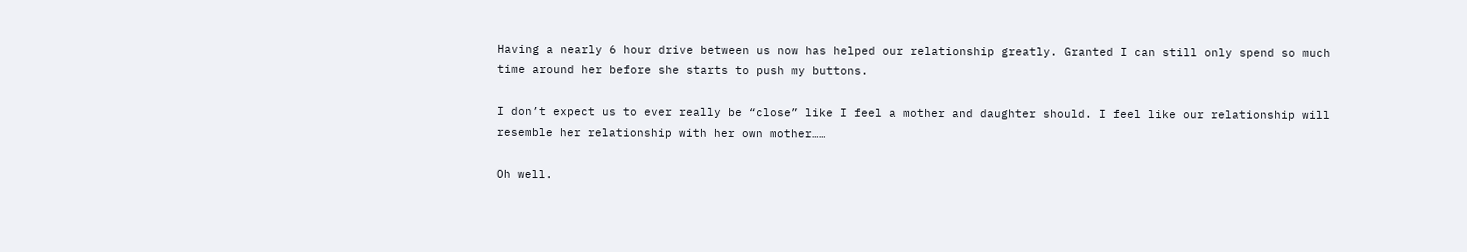Having a nearly 6 hour drive between us now has helped our relationship greatly. Granted I can still only spend so much time around her before she starts to push my buttons.

I don’t expect us to ever really be “close” like I feel a mother and daughter should. I feel like our relationship will resemble her relationship with her own mother……

Oh well.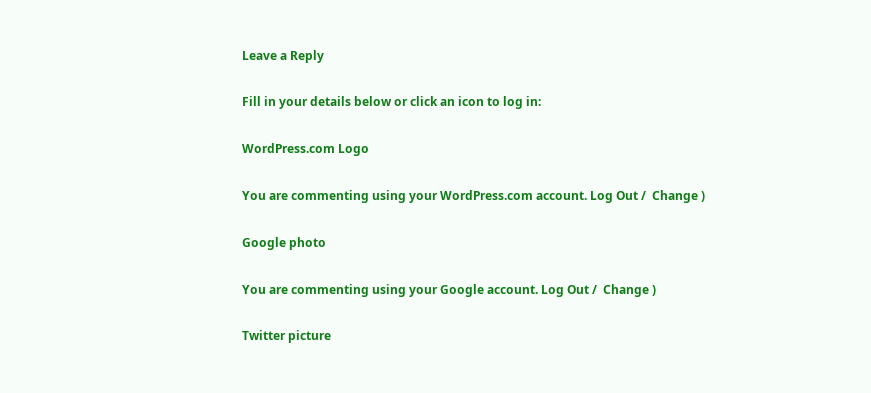Leave a Reply

Fill in your details below or click an icon to log in:

WordPress.com Logo

You are commenting using your WordPress.com account. Log Out /  Change )

Google photo

You are commenting using your Google account. Log Out /  Change )

Twitter picture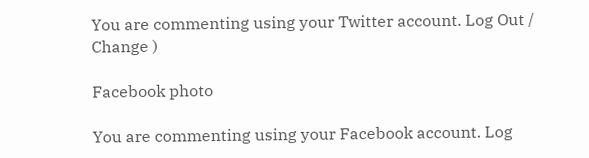You are commenting using your Twitter account. Log Out /  Change )

Facebook photo

You are commenting using your Facebook account. Log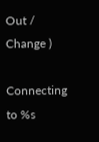Out /  Change )

Connecting to %s